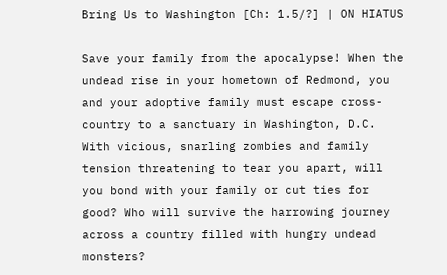Bring Us to Washington [Ch: 1.5/?] | ON HIATUS

Save your family from the apocalypse! When the undead rise in your hometown of Redmond, you and your adoptive family must escape cross-country to a sanctuary in Washington, D.C. With vicious, snarling zombies and family tension threatening to tear you apart, will you bond with your family or cut ties for good? Who will survive the harrowing journey across a country filled with hungry undead monsters?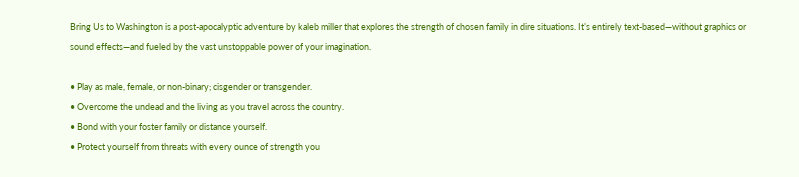Bring Us to Washington is a post-apocalyptic adventure by kaleb miller that explores the strength of chosen family in dire situations. It’s entirely text-based—without graphics or sound effects—and fueled by the vast unstoppable power of your imagination.

• Play as male, female, or non-binary; cisgender or transgender.
• Overcome the undead and the living as you travel across the country.
• Bond with your foster family or distance yourself.
• Protect yourself from threats with every ounce of strength you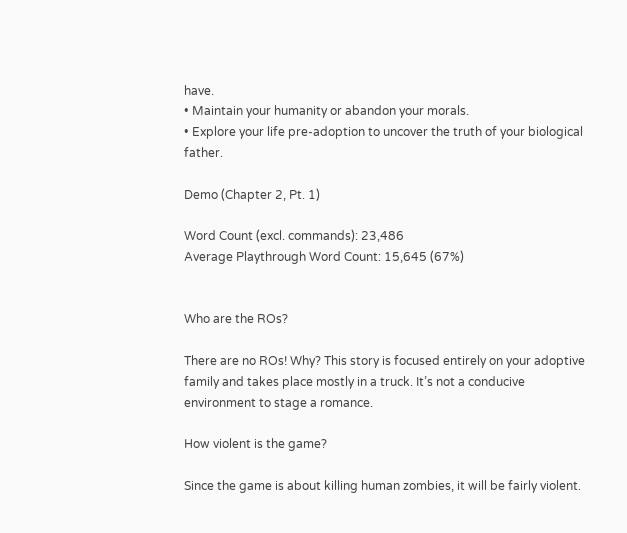have.
• Maintain your humanity or abandon your morals.
• Explore your life pre-adoption to uncover the truth of your biological father.

Demo (Chapter 2, Pt. 1)

Word Count (excl. commands): 23,486
Average Playthrough Word Count: 15,645 (67%)


Who are the ROs?

There are no ROs! Why? This story is focused entirely on your adoptive family and takes place mostly in a truck. It’s not a conducive environment to stage a romance.

How violent is the game?

Since the game is about killing human zombies, it will be fairly violent.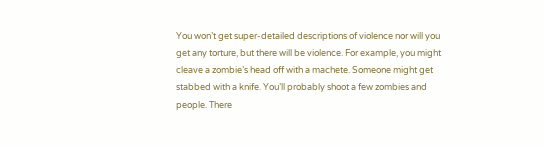You won’t get super-detailed descriptions of violence nor will you get any torture, but there will be violence. For example, you might cleave a zombie’s head off with a machete. Someone might get stabbed with a knife. You’ll probably shoot a few zombies and people. There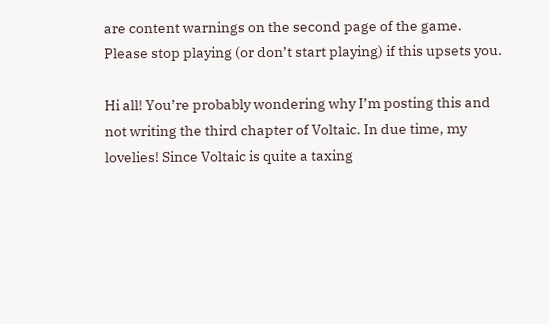are content warnings on the second page of the game. Please stop playing (or don’t start playing) if this upsets you.

Hi all! You’re probably wondering why I’m posting this and not writing the third chapter of Voltaic. In due time, my lovelies! Since Voltaic is quite a taxing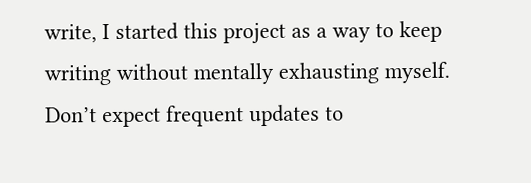write, I started this project as a way to keep writing without mentally exhausting myself. Don’t expect frequent updates to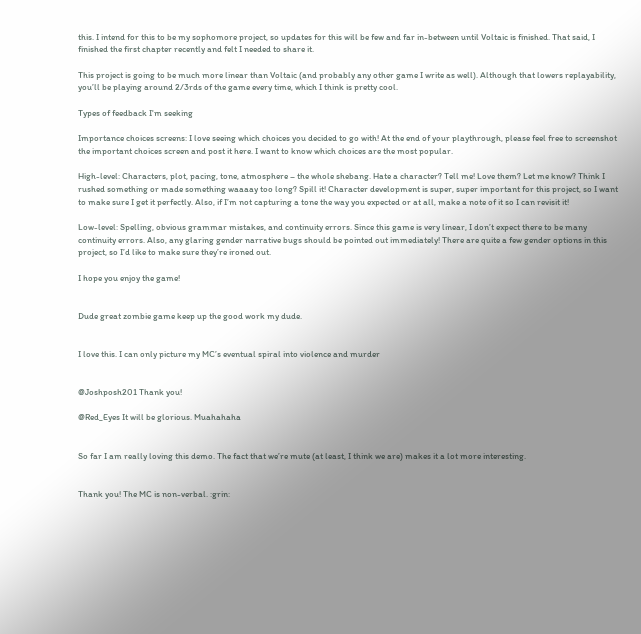this. I intend for this to be my sophomore project, so updates for this will be few and far in-between until Voltaic is finished. That said, I finished the first chapter recently and felt I needed to share it.

This project is going to be much more linear than Voltaic (and probably any other game I write as well). Although that lowers replayability, you’ll be playing around 2/3rds of the game every time, which I think is pretty cool.

Types of feedback I'm seeking

Importance choices screens: I love seeing which choices you decided to go with! At the end of your playthrough, please feel free to screenshot the important choices screen and post it here. I want to know which choices are the most popular.

High-level: Characters, plot, pacing, tone, atmosphere – the whole shebang. Hate a character? Tell me! Love them? Let me know? Think I rushed something or made something waaaay too long? Spill it! Character development is super, super important for this project, so I want to make sure I get it perfectly. Also, if I’m not capturing a tone the way you expected or at all, make a note of it so I can revisit it!

Low-level: Spelling, obvious grammar mistakes, and continuity errors. Since this game is very linear, I don’t expect there to be many continuity errors. Also, any glaring gender narrative bugs should be pointed out immediately! There are quite a few gender options in this project, so I’d like to make sure they’re ironed out.

I hope you enjoy the game!


Dude great zombie game keep up the good work my dude.


I love this. I can only picture my MC’s eventual spiral into violence and murder


@Joshposh201 Thank you!

@Red_Eyes It will be glorious. Muahahaha


So far I am really loving this demo. The fact that we’re mute (at least, I think we are) makes it a lot more interesting.


Thank you! The MC is non-verbal. :grin: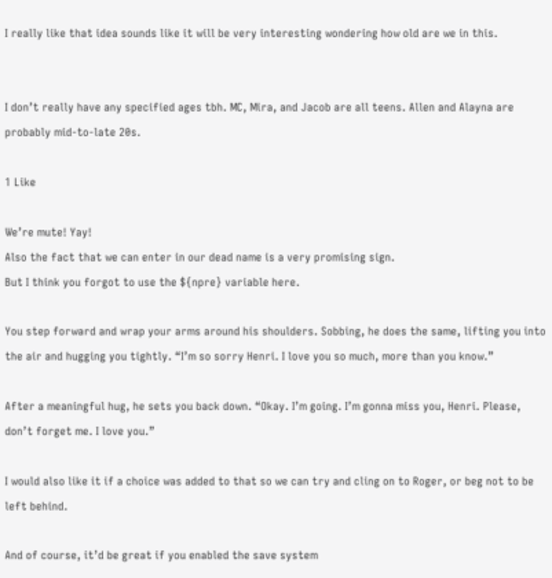I really like that idea sounds like it will be very interesting wondering how old are we in this.


I don’t really have any specified ages tbh. MC, Mira, and Jacob are all teens. Allen and Alayna are probably mid-to-late 20s.

1 Like

We’re mute! Yay!
Also the fact that we can enter in our dead name is a very promising sign.
But I think you forgot to use the ${npre} variable here.

You step forward and wrap your arms around his shoulders. Sobbing, he does the same, lifting you into the air and hugging you tightly. “I’m so sorry Henri. I love you so much, more than you know.”

After a meaningful hug, he sets you back down. “Okay. I’m going. I’m gonna miss you, Henri. Please, don’t forget me. I love you.”

I would also like it if a choice was added to that so we can try and cling on to Roger, or beg not to be left behind.

And of course, it’d be great if you enabled the save system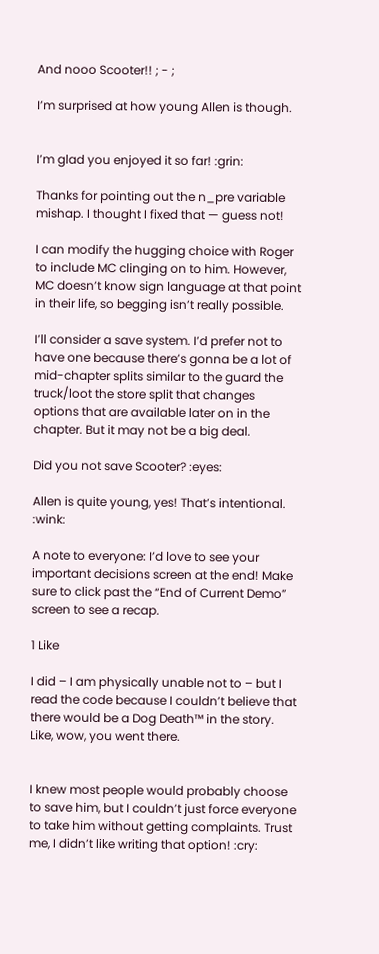And nooo Scooter!! ; - ;

I’m surprised at how young Allen is though.


I’m glad you enjoyed it so far! :grin:

Thanks for pointing out the n_pre variable mishap. I thought I fixed that — guess not!

I can modify the hugging choice with Roger to include MC clinging on to him. However, MC doesn’t know sign language at that point in their life, so begging isn’t really possible.

I’ll consider a save system. I’d prefer not to have one because there’s gonna be a lot of mid-chapter splits similar to the guard the truck/loot the store split that changes options that are available later on in the chapter. But it may not be a big deal.

Did you not save Scooter? :eyes:

Allen is quite young, yes! That’s intentional. :wink:

A note to everyone: I’d love to see your important decisions screen at the end! Make sure to click past the “End of Current Demo” screen to see a recap.

1 Like

I did – I am physically unable not to – but I read the code because I couldn’t believe that there would be a Dog Death™ in the story. Like, wow, you went there.


I knew most people would probably choose to save him, but I couldn’t just force everyone to take him without getting complaints. Trust me, I didn’t like writing that option! :cry: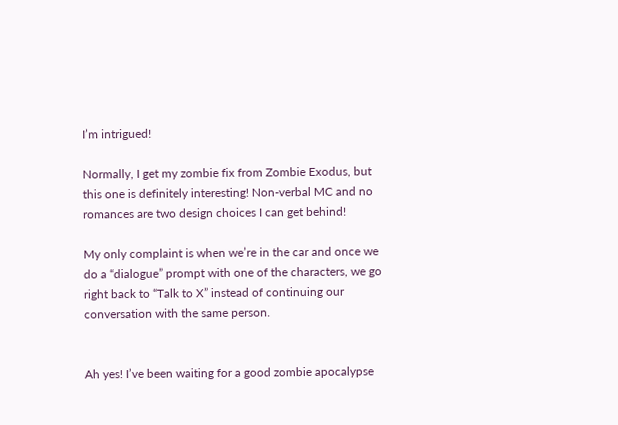I’m intrigued!

Normally, I get my zombie fix from Zombie Exodus, but this one is definitely interesting! Non-verbal MC and no romances are two design choices I can get behind!

My only complaint is when we’re in the car and once we do a “dialogue” prompt with one of the characters, we go right back to “Talk to X” instead of continuing our conversation with the same person.


Ah yes! I’ve been waiting for a good zombie apocalypse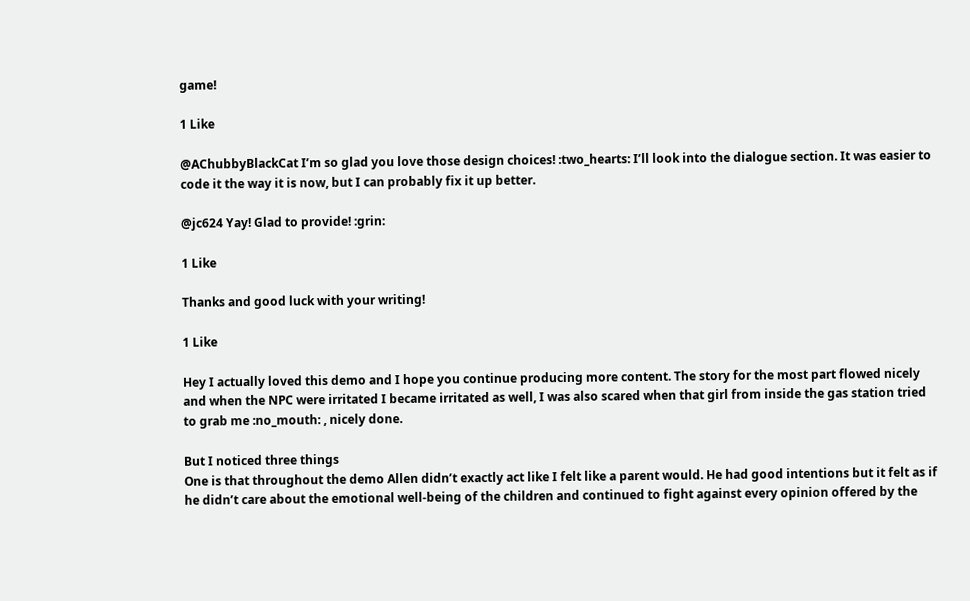game!

1 Like

@AChubbyBlackCat I’m so glad you love those design choices! :two_hearts: I’ll look into the dialogue section. It was easier to code it the way it is now, but I can probably fix it up better.

@jc624 Yay! Glad to provide! :grin:

1 Like

Thanks and good luck with your writing!

1 Like

Hey I actually loved this demo and I hope you continue producing more content. The story for the most part flowed nicely and when the NPC were irritated I became irritated as well, I was also scared when that girl from inside the gas station tried to grab me :no_mouth: , nicely done.

But I noticed three things
One is that throughout the demo Allen didn’t exactly act like I felt like a parent would. He had good intentions but it felt as if he didn’t care about the emotional well-being of the children and continued to fight against every opinion offered by the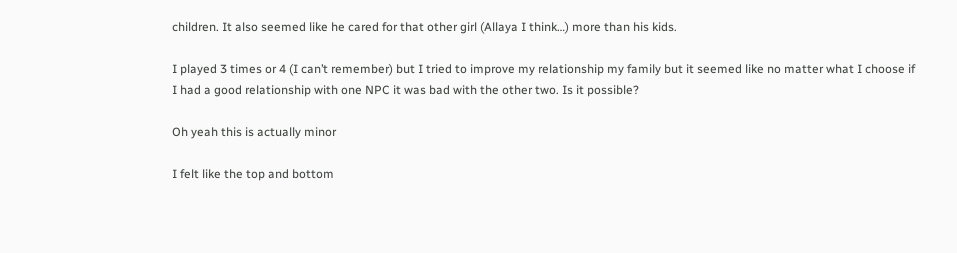children. It also seemed like he cared for that other girl (Allaya I think…) more than his kids.

I played 3 times or 4 (I can’t remember) but I tried to improve my relationship my family but it seemed like no matter what I choose if I had a good relationship with one NPC it was bad with the other two. Is it possible?

Oh yeah this is actually minor

I felt like the top and bottom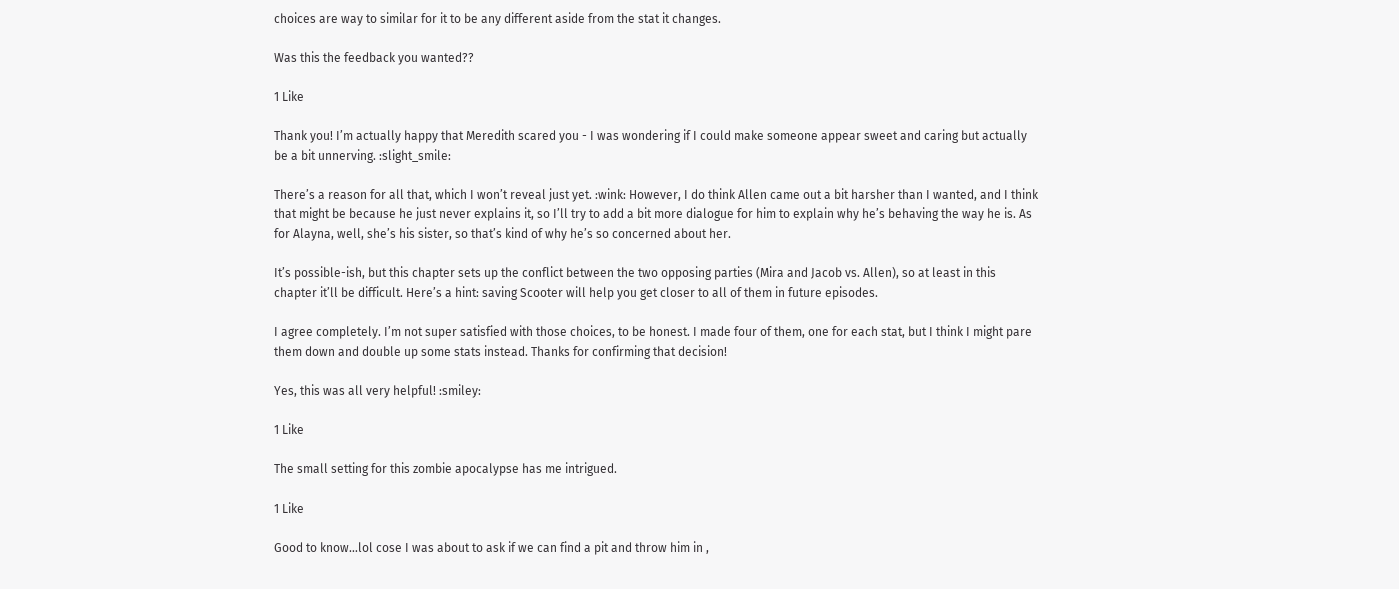choices are way to similar for it to be any different aside from the stat it changes.

Was this the feedback you wanted??

1 Like

Thank you! I’m actually happy that Meredith scared you - I was wondering if I could make someone appear sweet and caring but actually be a bit unnerving. :slight_smile:

There’s a reason for all that, which I won’t reveal just yet. :wink: However, I do think Allen came out a bit harsher than I wanted, and I think that might be because he just never explains it, so I’ll try to add a bit more dialogue for him to explain why he’s behaving the way he is. As for Alayna, well, she’s his sister, so that’s kind of why he’s so concerned about her.

It’s possible-ish, but this chapter sets up the conflict between the two opposing parties (Mira and Jacob vs. Allen), so at least in this chapter it’ll be difficult. Here’s a hint: saving Scooter will help you get closer to all of them in future episodes.

I agree completely. I’m not super satisfied with those choices, to be honest. I made four of them, one for each stat, but I think I might pare them down and double up some stats instead. Thanks for confirming that decision!

Yes, this was all very helpful! :smiley:

1 Like

The small setting for this zombie apocalypse has me intrigued.

1 Like

Good to know…lol cose I was about to ask if we can find a pit and throw him in ,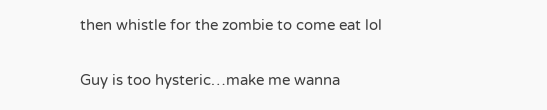then whistle for the zombie to come eat lol

Guy is too hysteric…make me wanna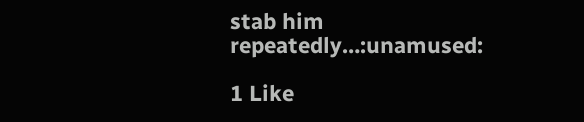stab him repeatedly…:unamused:

1 Like